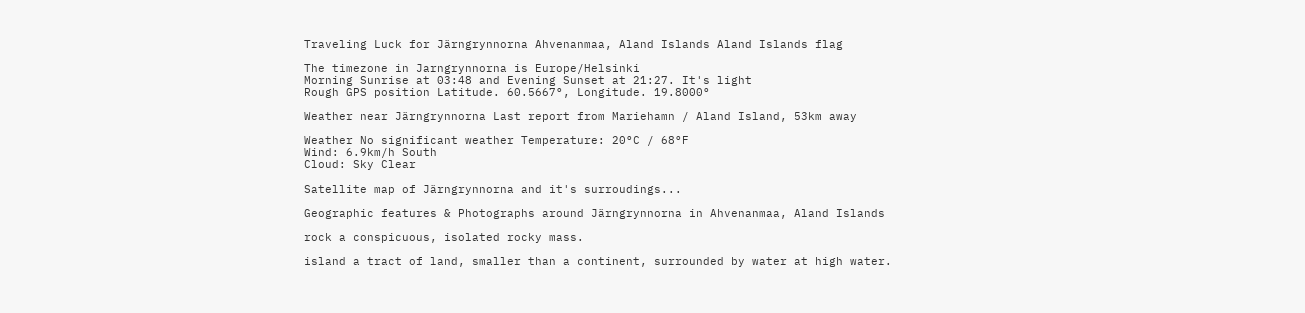Traveling Luck for Järngrynnorna Ahvenanmaa, Aland Islands Aland Islands flag

The timezone in Jarngrynnorna is Europe/Helsinki
Morning Sunrise at 03:48 and Evening Sunset at 21:27. It's light
Rough GPS position Latitude. 60.5667°, Longitude. 19.8000°

Weather near Järngrynnorna Last report from Mariehamn / Aland Island, 53km away

Weather No significant weather Temperature: 20°C / 68°F
Wind: 6.9km/h South
Cloud: Sky Clear

Satellite map of Järngrynnorna and it's surroudings...

Geographic features & Photographs around Järngrynnorna in Ahvenanmaa, Aland Islands

rock a conspicuous, isolated rocky mass.

island a tract of land, smaller than a continent, surrounded by water at high water.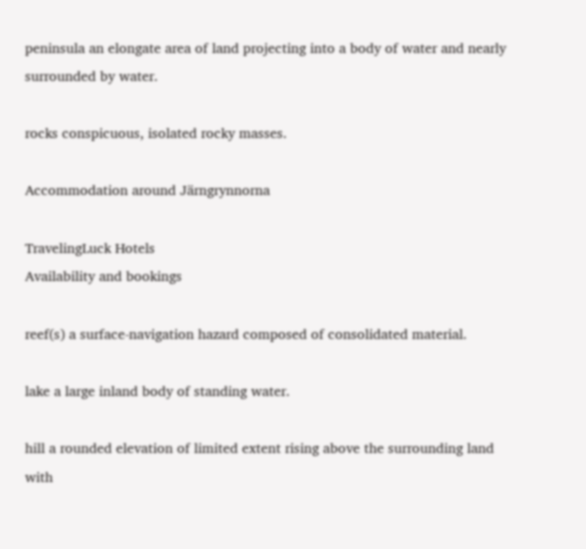peninsula an elongate area of land projecting into a body of water and nearly surrounded by water.

rocks conspicuous, isolated rocky masses.

Accommodation around Järngrynnorna

TravelingLuck Hotels
Availability and bookings

reef(s) a surface-navigation hazard composed of consolidated material.

lake a large inland body of standing water.

hill a rounded elevation of limited extent rising above the surrounding land with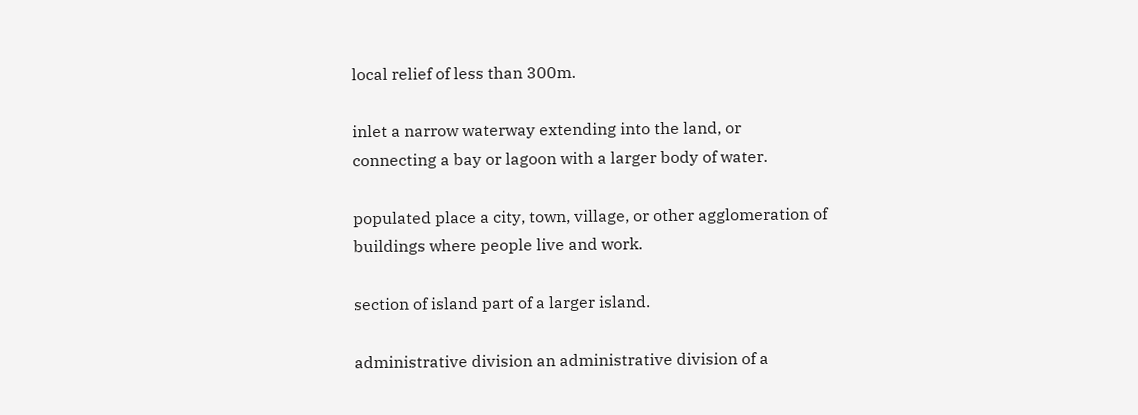local relief of less than 300m.

inlet a narrow waterway extending into the land, or connecting a bay or lagoon with a larger body of water.

populated place a city, town, village, or other agglomeration of buildings where people live and work.

section of island part of a larger island.

administrative division an administrative division of a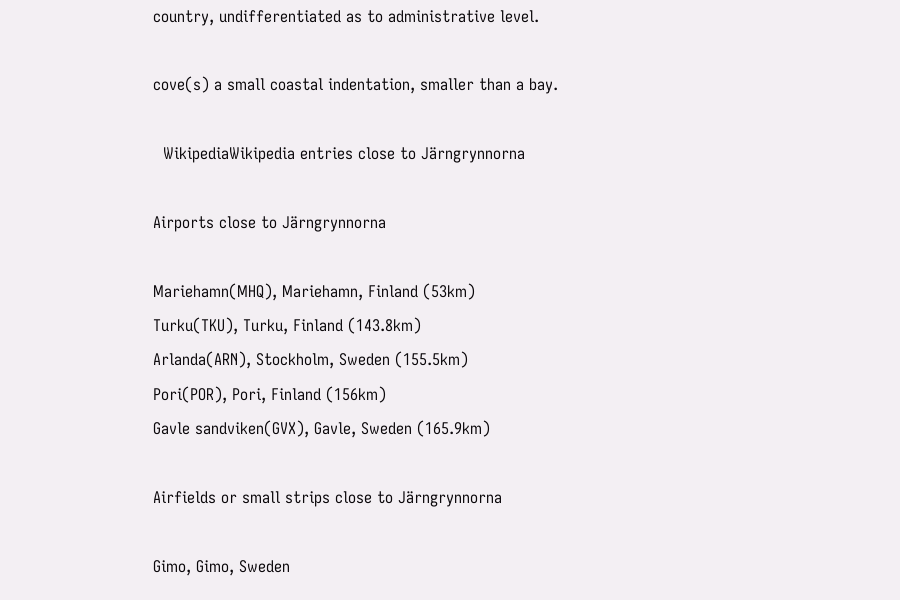country, undifferentiated as to administrative level.

cove(s) a small coastal indentation, smaller than a bay.

  WikipediaWikipedia entries close to Järngrynnorna

Airports close to Järngrynnorna

Mariehamn(MHQ), Mariehamn, Finland (53km)
Turku(TKU), Turku, Finland (143.8km)
Arlanda(ARN), Stockholm, Sweden (155.5km)
Pori(POR), Pori, Finland (156km)
Gavle sandviken(GVX), Gavle, Sweden (165.9km)

Airfields or small strips close to Järngrynnorna

Gimo, Gimo, Sweden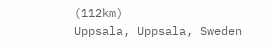(112km)
Uppsala, Uppsala, Sweden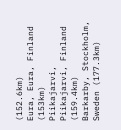(152.6km)
Eura, Eura, Finland (153km)
Piikajarvi, Piikajarvi, Finland (159.4km)
Barkarby, Stockholm, Sweden (177.3km)